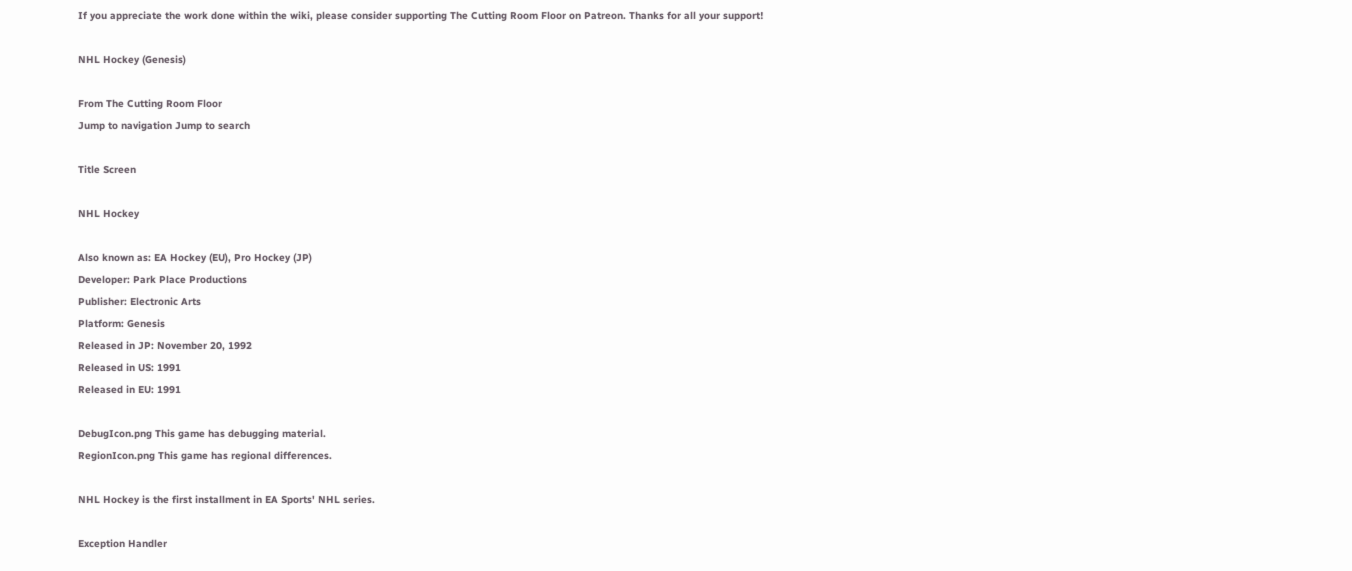If you appreciate the work done within the wiki, please consider supporting The Cutting Room Floor on Patreon. Thanks for all your support!

NHL Hockey (Genesis)

From The Cutting Room Floor
Jump to navigation Jump to search

Title Screen

NHL Hockey

Also known as: EA Hockey (EU), Pro Hockey (JP)
Developer: Park Place Productions
Publisher: Electronic Arts
Platform: Genesis
Released in JP: November 20, 1992
Released in US: 1991
Released in EU: 1991

DebugIcon.png This game has debugging material.
RegionIcon.png This game has regional differences.

NHL Hockey is the first installment in EA Sports' NHL series.

Exception Handler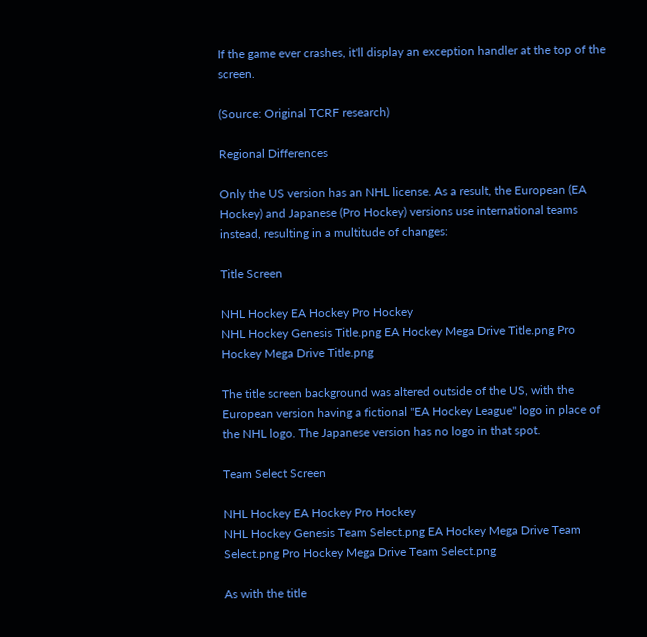If the game ever crashes, it'll display an exception handler at the top of the screen.

(Source: Original TCRF research)

Regional Differences

Only the US version has an NHL license. As a result, the European (EA Hockey) and Japanese (Pro Hockey) versions use international teams instead, resulting in a multitude of changes:

Title Screen

NHL Hockey EA Hockey Pro Hockey
NHL Hockey Genesis Title.png EA Hockey Mega Drive Title.png Pro Hockey Mega Drive Title.png

The title screen background was altered outside of the US, with the European version having a fictional "EA Hockey League" logo in place of the NHL logo. The Japanese version has no logo in that spot.

Team Select Screen

NHL Hockey EA Hockey Pro Hockey
NHL Hockey Genesis Team Select.png EA Hockey Mega Drive Team Select.png Pro Hockey Mega Drive Team Select.png

As with the title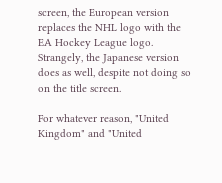screen, the European version replaces the NHL logo with the EA Hockey League logo. Strangely, the Japanese version does as well, despite not doing so on the title screen.

For whatever reason, "United Kingdom" and "United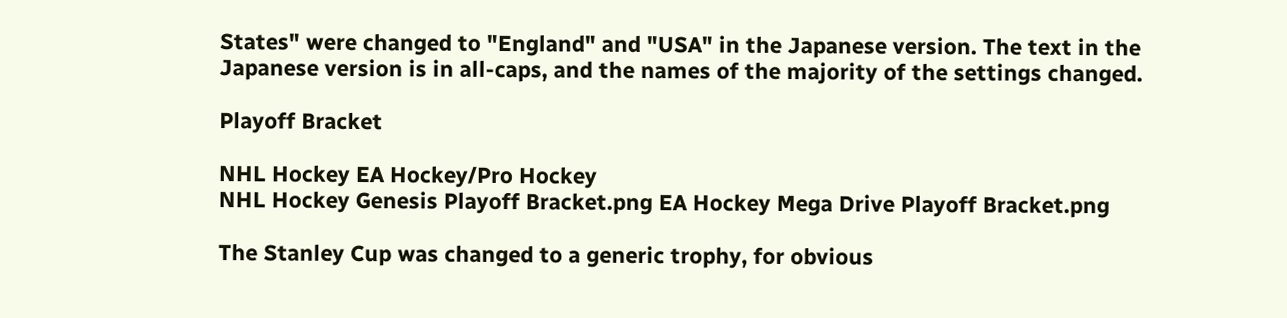States" were changed to "England" and "USA" in the Japanese version. The text in the Japanese version is in all-caps, and the names of the majority of the settings changed.

Playoff Bracket

NHL Hockey EA Hockey/Pro Hockey
NHL Hockey Genesis Playoff Bracket.png EA Hockey Mega Drive Playoff Bracket.png

The Stanley Cup was changed to a generic trophy, for obvious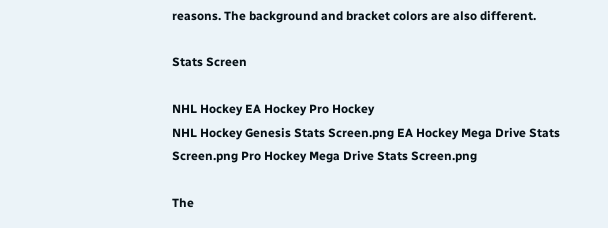reasons. The background and bracket colors are also different.

Stats Screen

NHL Hockey EA Hockey Pro Hockey
NHL Hockey Genesis Stats Screen.png EA Hockey Mega Drive Stats Screen.png Pro Hockey Mega Drive Stats Screen.png

The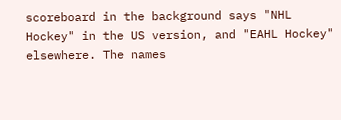scoreboard in the background says "NHL Hockey" in the US version, and "EAHL Hockey" elsewhere. The names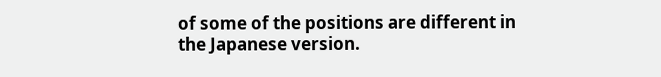of some of the positions are different in the Japanese version.